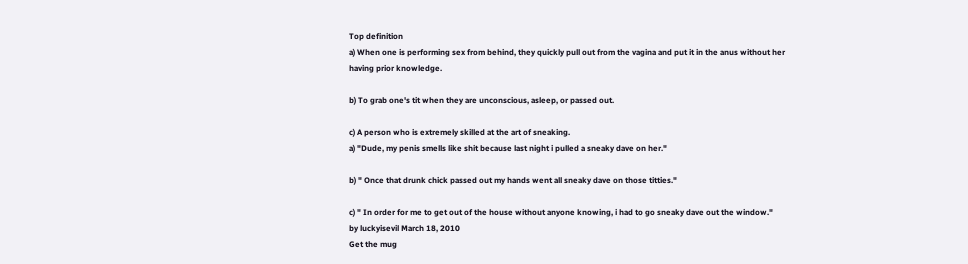Top definition
a) When one is performing sex from behind, they quickly pull out from the vagina and put it in the anus without her having prior knowledge.

b) To grab one's tit when they are unconscious, asleep, or passed out.

c) A person who is extremely skilled at the art of sneaking.
a) "Dude, my penis smells like shit because last night i pulled a sneaky dave on her."

b) " Once that drunk chick passed out my hands went all sneaky dave on those titties."

c) " In order for me to get out of the house without anyone knowing, i had to go sneaky dave out the window."
by luckyisevil March 18, 2010
Get the mug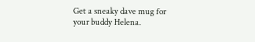Get a sneaky dave mug for your buddy Helena.